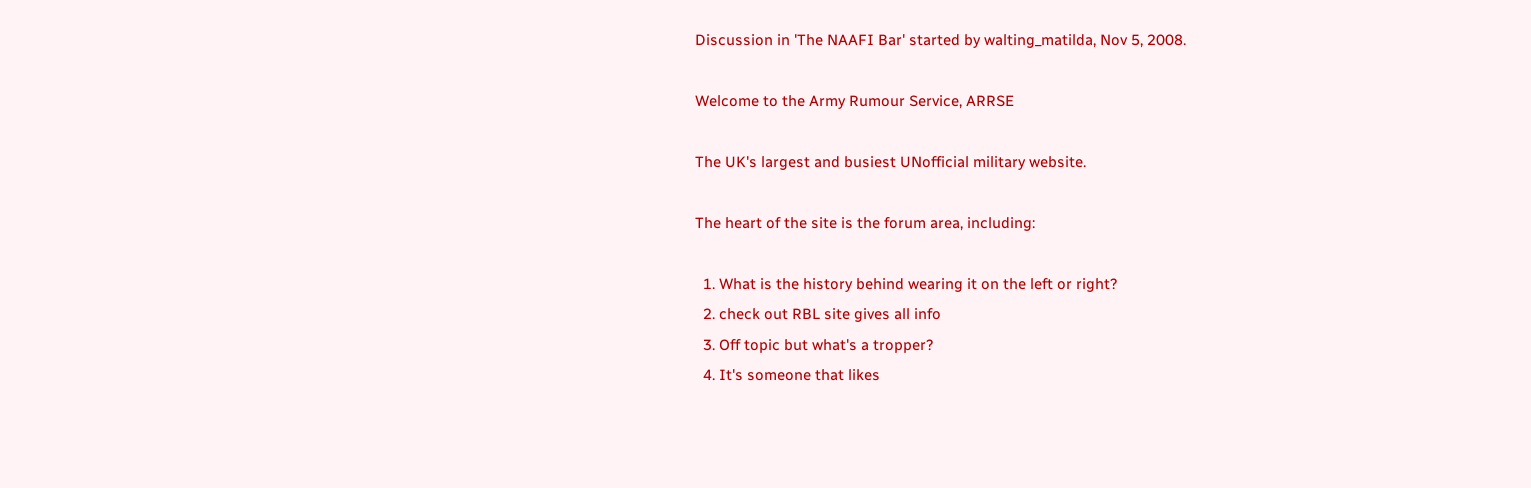Discussion in 'The NAAFI Bar' started by walting_matilda, Nov 5, 2008.

Welcome to the Army Rumour Service, ARRSE

The UK's largest and busiest UNofficial military website.

The heart of the site is the forum area, including:

  1. What is the history behind wearing it on the left or right?
  2. check out RBL site gives all info
  3. Off topic but what's a tropper?
  4. It's someone that likes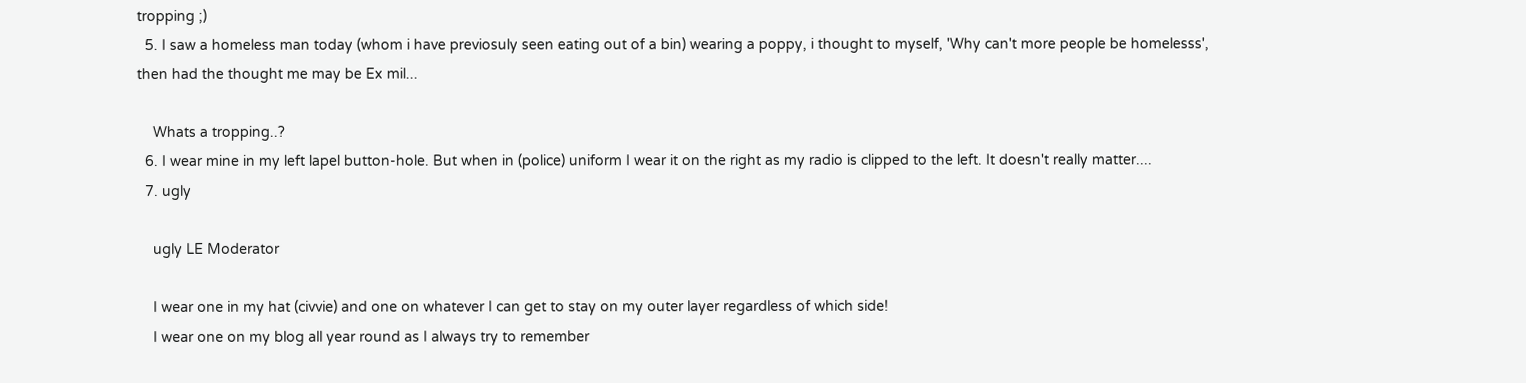tropping ;)
  5. I saw a homeless man today (whom i have previosuly seen eating out of a bin) wearing a poppy, i thought to myself, 'Why can't more people be homelesss', then had the thought me may be Ex mil...

    Whats a tropping..?
  6. I wear mine in my left lapel button-hole. But when in (police) uniform I wear it on the right as my radio is clipped to the left. It doesn't really matter....
  7. ugly

    ugly LE Moderator

    I wear one in my hat (civvie) and one on whatever I can get to stay on my outer layer regardless of which side!
    I wear one on my blog all year round as I always try to remember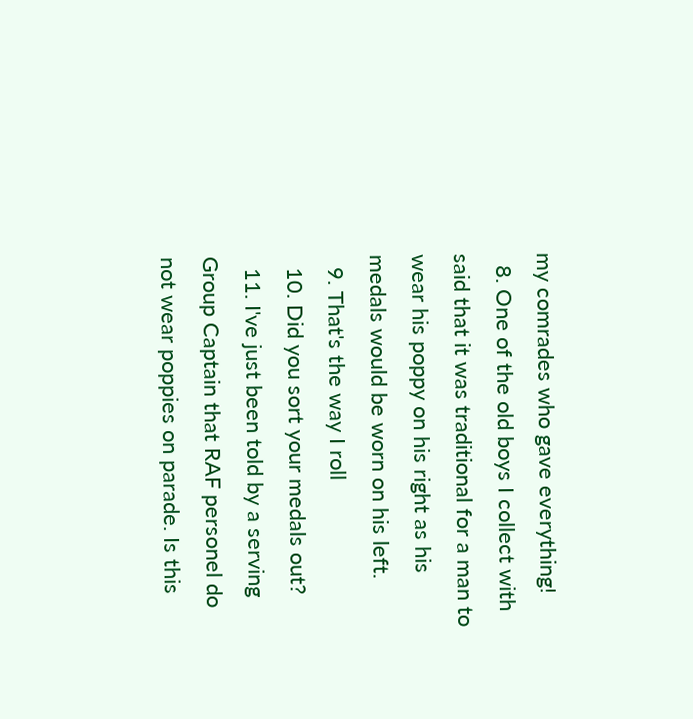my comrades who gave everything!
  8. One of the old boys I collect with said that it was traditional for a man to wear his poppy on his right as his medals would be worn on his left.
  9. That's the way I roll
  10. Did you sort your medals out?
  11. I've just been told by a serving Group Captain that RAF personel do not wear poppies on parade. Is this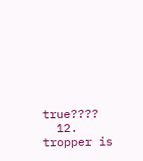true????
  12. tropper is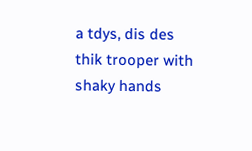a tdys, dis des thik trooper with shaky hands